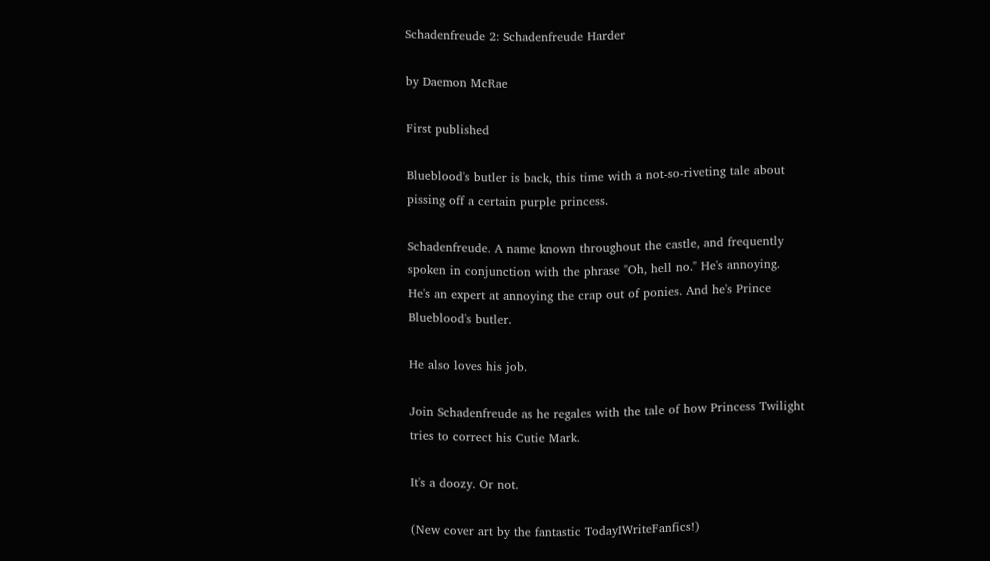Schadenfreude 2: Schadenfreude Harder

by Daemon McRae

First published

Blueblood's butler is back, this time with a not-so-riveting tale about pissing off a certain purple princess.

Schadenfreude. A name known throughout the castle, and frequently spoken in conjunction with the phrase "Oh, hell no." He's annoying. He's an expert at annoying the crap out of ponies. And he's Prince Blueblood's butler.

He also loves his job.

Join Schadenfreude as he regales with the tale of how Princess Twilight tries to correct his Cutie Mark.

It's a doozy. Or not.

(New cover art by the fantastic TodayIWriteFanfics!)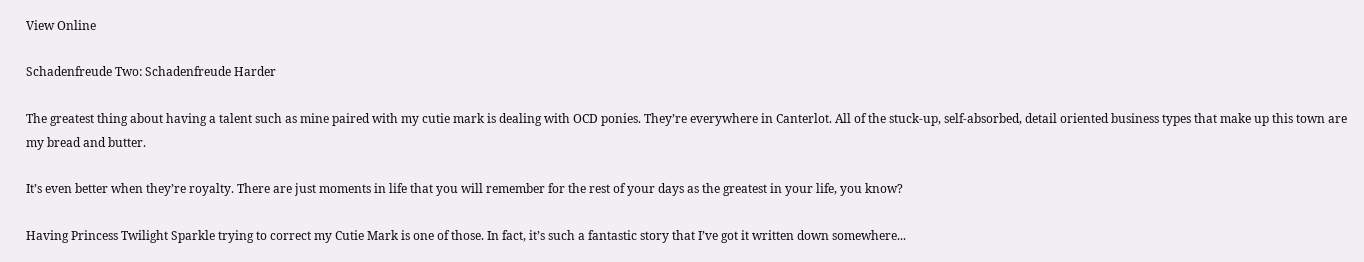View Online

Schadenfreude Two: Schadenfreude Harder

The greatest thing about having a talent such as mine paired with my cutie mark is dealing with OCD ponies. They’re everywhere in Canterlot. All of the stuck-up, self-absorbed, detail oriented business types that make up this town are my bread and butter.

It’s even better when they’re royalty. There are just moments in life that you will remember for the rest of your days as the greatest in your life, you know?

Having Princess Twilight Sparkle trying to correct my Cutie Mark is one of those. In fact, it’s such a fantastic story that I’ve got it written down somewhere...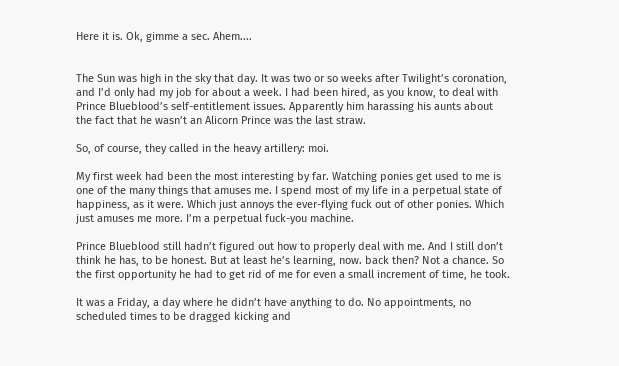Here it is. Ok, gimme a sec. Ahem....


The Sun was high in the sky that day. It was two or so weeks after Twilight’s coronation, and I’d only had my job for about a week. I had been hired, as you know, to deal with Prince Blueblood’s self-entitlement issues. Apparently him harassing his aunts about the fact that he wasn’t an Alicorn Prince was the last straw.

So, of course, they called in the heavy artillery: moi.

My first week had been the most interesting by far. Watching ponies get used to me is one of the many things that amuses me. I spend most of my life in a perpetual state of happiness, as it were. Which just annoys the ever-flying fuck out of other ponies. Which just amuses me more. I’m a perpetual fuck-you machine.

Prince Blueblood still hadn’t figured out how to properly deal with me. And I still don’t think he has, to be honest. But at least he’s learning, now. back then? Not a chance. So the first opportunity he had to get rid of me for even a small increment of time, he took.

It was a Friday, a day where he didn’t have anything to do. No appointments, no scheduled times to be dragged kicking and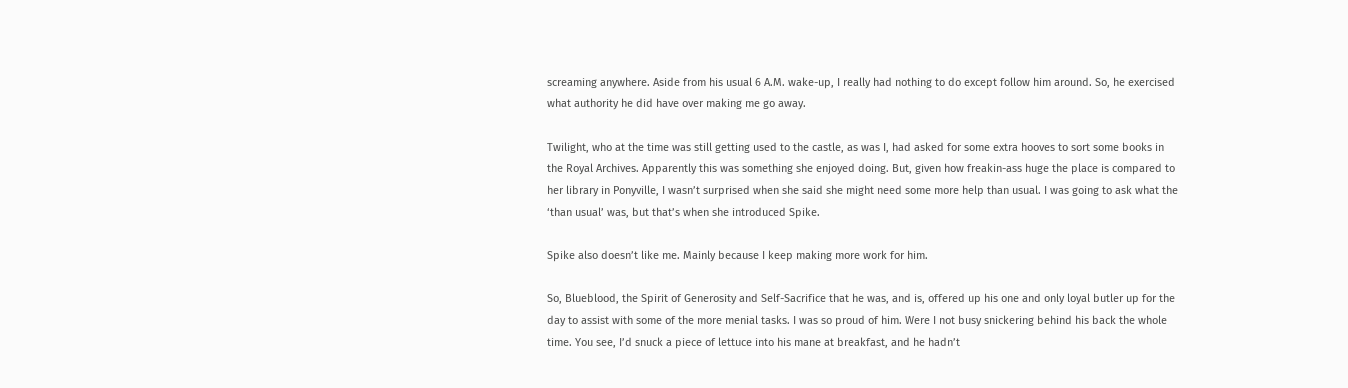screaming anywhere. Aside from his usual 6 A.M. wake-up, I really had nothing to do except follow him around. So, he exercised what authority he did have over making me go away.

Twilight, who at the time was still getting used to the castle, as was I, had asked for some extra hooves to sort some books in the Royal Archives. Apparently this was something she enjoyed doing. But, given how freakin-ass huge the place is compared to her library in Ponyville, I wasn’t surprised when she said she might need some more help than usual. I was going to ask what the ‘than usual’ was, but that’s when she introduced Spike.

Spike also doesn’t like me. Mainly because I keep making more work for him.

So, Blueblood, the Spirit of Generosity and Self-Sacrifice that he was, and is, offered up his one and only loyal butler up for the day to assist with some of the more menial tasks. I was so proud of him. Were I not busy snickering behind his back the whole time. You see, I’d snuck a piece of lettuce into his mane at breakfast, and he hadn’t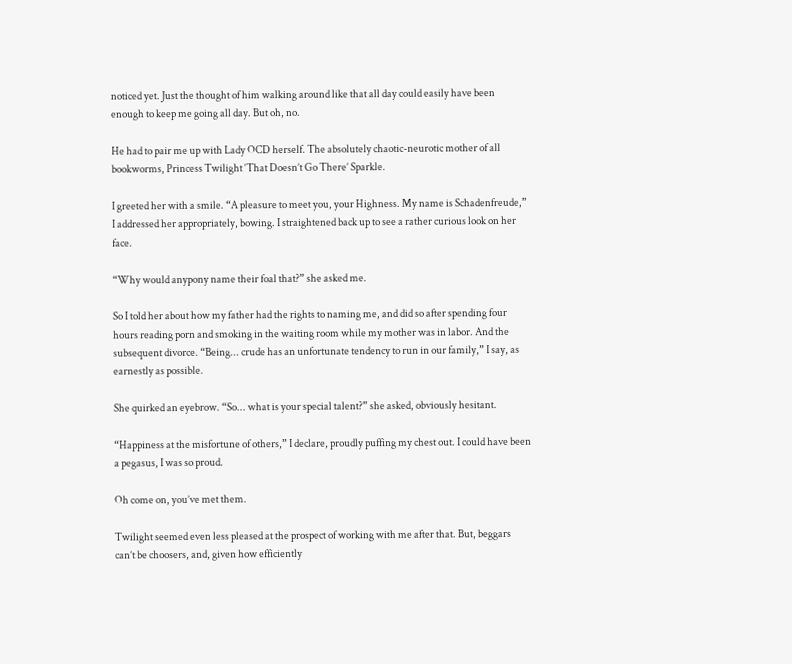noticed yet. Just the thought of him walking around like that all day could easily have been enough to keep me going all day. But oh, no.

He had to pair me up with Lady OCD herself. The absolutely chaotic-neurotic mother of all bookworms, Princess Twilight ‘That Doesn’t Go There’ Sparkle.

I greeted her with a smile. “A pleasure to meet you, your Highness. My name is Schadenfreude,” I addressed her appropriately, bowing. I straightened back up to see a rather curious look on her face.

“Why would anypony name their foal that?” she asked me.

So I told her about how my father had the rights to naming me, and did so after spending four hours reading porn and smoking in the waiting room while my mother was in labor. And the subsequent divorce. “Being... crude has an unfortunate tendency to run in our family,” I say, as earnestly as possible.

She quirked an eyebrow. “So... what is your special talent?” she asked, obviously hesitant.

“Happiness at the misfortune of others,” I declare, proudly puffing my chest out. I could have been a pegasus, I was so proud.

Oh come on, you’ve met them.

Twilight seemed even less pleased at the prospect of working with me after that. But, beggars can’t be choosers, and, given how efficiently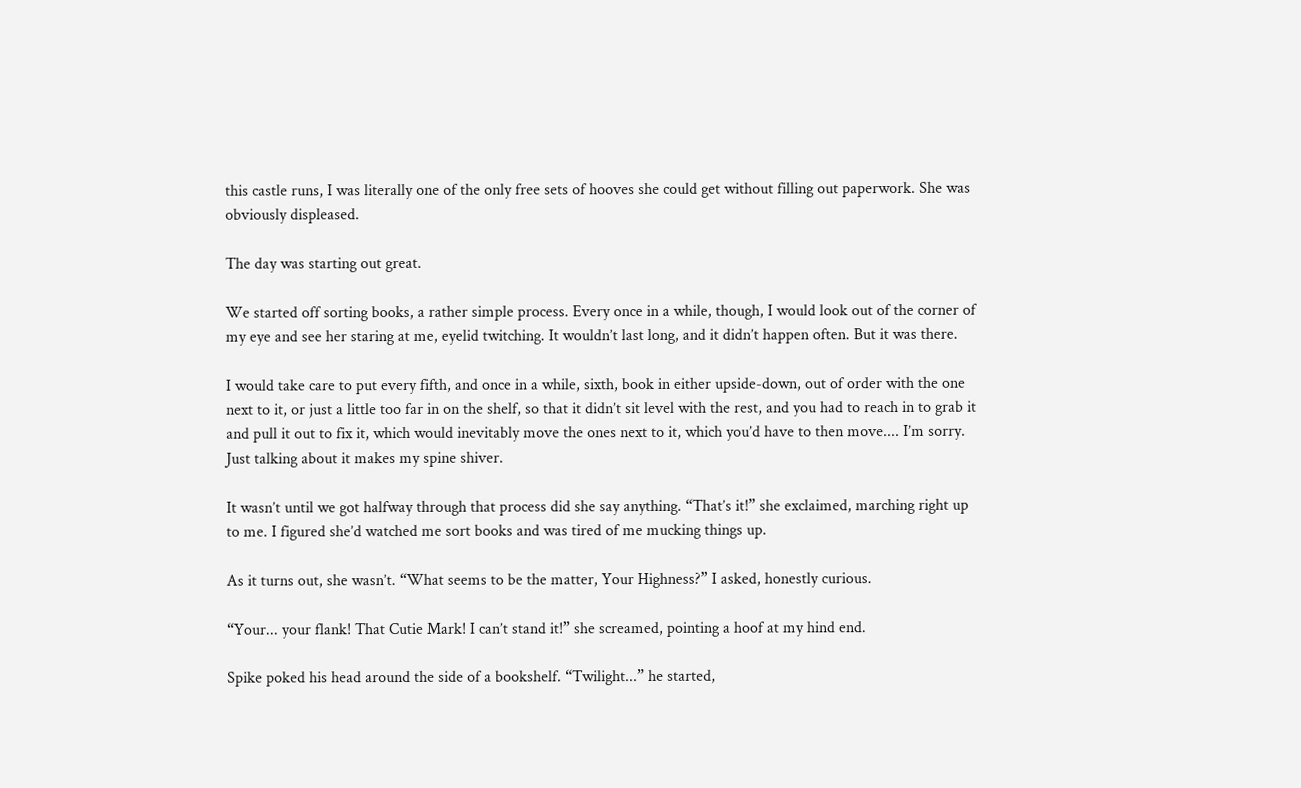this castle runs, I was literally one of the only free sets of hooves she could get without filling out paperwork. She was obviously displeased.

The day was starting out great.

We started off sorting books, a rather simple process. Every once in a while, though, I would look out of the corner of my eye and see her staring at me, eyelid twitching. It wouldn’t last long, and it didn’t happen often. But it was there.

I would take care to put every fifth, and once in a while, sixth, book in either upside-down, out of order with the one next to it, or just a little too far in on the shelf, so that it didn’t sit level with the rest, and you had to reach in to grab it and pull it out to fix it, which would inevitably move the ones next to it, which you’d have to then move.... I’m sorry. Just talking about it makes my spine shiver.

It wasn’t until we got halfway through that process did she say anything. “That’s it!” she exclaimed, marching right up to me. I figured she’d watched me sort books and was tired of me mucking things up.

As it turns out, she wasn’t. “What seems to be the matter, Your Highness?” I asked, honestly curious.

“Your... your flank! That Cutie Mark! I can’t stand it!” she screamed, pointing a hoof at my hind end.

Spike poked his head around the side of a bookshelf. “Twilight...” he started,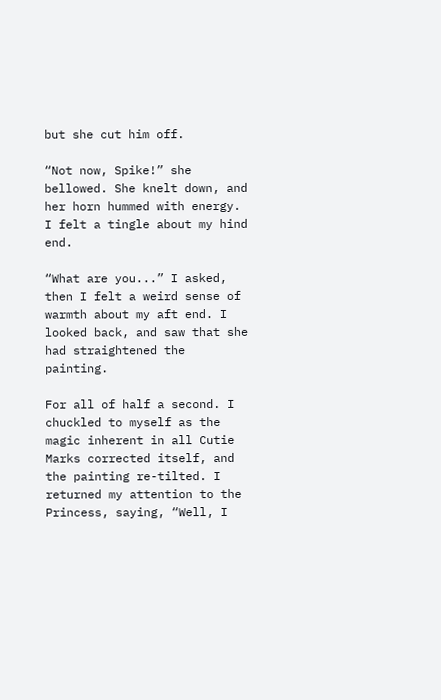but she cut him off.

“Not now, Spike!” she bellowed. She knelt down, and her horn hummed with energy. I felt a tingle about my hind end.

“What are you...” I asked, then I felt a weird sense of warmth about my aft end. I looked back, and saw that she had straightened the painting.

For all of half a second. I chuckled to myself as the magic inherent in all Cutie Marks corrected itself, and the painting re-tilted. I returned my attention to the Princess, saying, “Well, I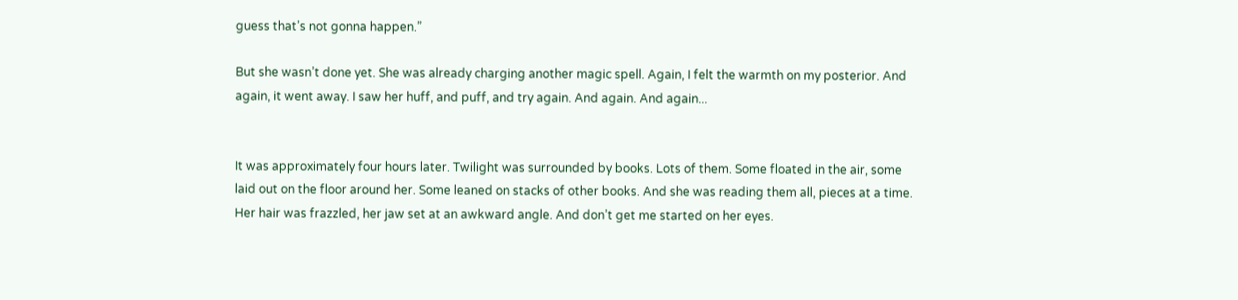guess that’s not gonna happen.”

But she wasn’t done yet. She was already charging another magic spell. Again, I felt the warmth on my posterior. And again, it went away. I saw her huff, and puff, and try again. And again. And again...


It was approximately four hours later. Twilight was surrounded by books. Lots of them. Some floated in the air, some laid out on the floor around her. Some leaned on stacks of other books. And she was reading them all, pieces at a time. Her hair was frazzled, her jaw set at an awkward angle. And don’t get me started on her eyes.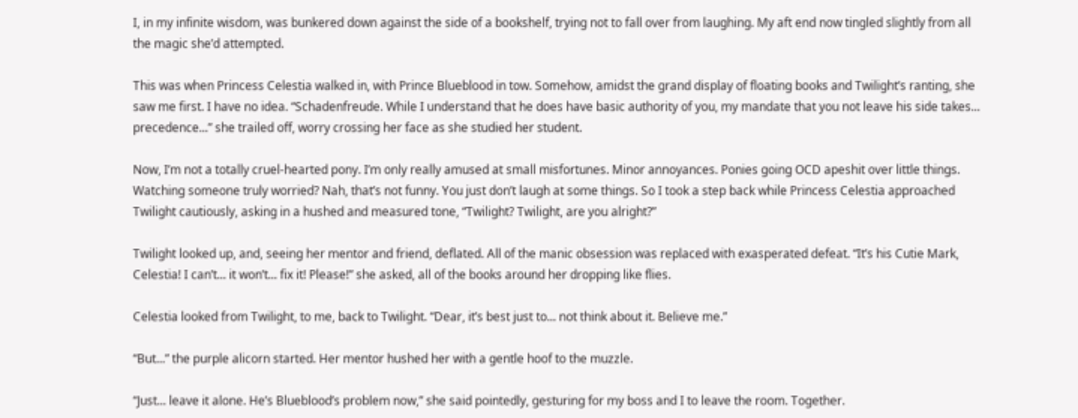I, in my infinite wisdom, was bunkered down against the side of a bookshelf, trying not to fall over from laughing. My aft end now tingled slightly from all the magic she’d attempted.

This was when Princess Celestia walked in, with Prince Blueblood in tow. Somehow, amidst the grand display of floating books and Twilight’s ranting, she saw me first. I have no idea. “Schadenfreude. While I understand that he does have basic authority of you, my mandate that you not leave his side takes... precedence...” she trailed off, worry crossing her face as she studied her student.

Now, I’m not a totally cruel-hearted pony. I’m only really amused at small misfortunes. Minor annoyances. Ponies going OCD apeshit over little things. Watching someone truly worried? Nah, that’s not funny. You just don’t laugh at some things. So I took a step back while Princess Celestia approached Twilight cautiously, asking in a hushed and measured tone, “Twilight? Twilight, are you alright?”

Twilight looked up, and, seeing her mentor and friend, deflated. All of the manic obsession was replaced with exasperated defeat. “It’s his Cutie Mark, Celestia! I can’t... it won’t... fix it! Please!” she asked, all of the books around her dropping like flies.

Celestia looked from Twilight, to me, back to Twilight. “Dear, it’s best just to... not think about it. Believe me.”

“But...” the purple alicorn started. Her mentor hushed her with a gentle hoof to the muzzle.

“Just... leave it alone. He’s Blueblood’s problem now,” she said pointedly, gesturing for my boss and I to leave the room. Together.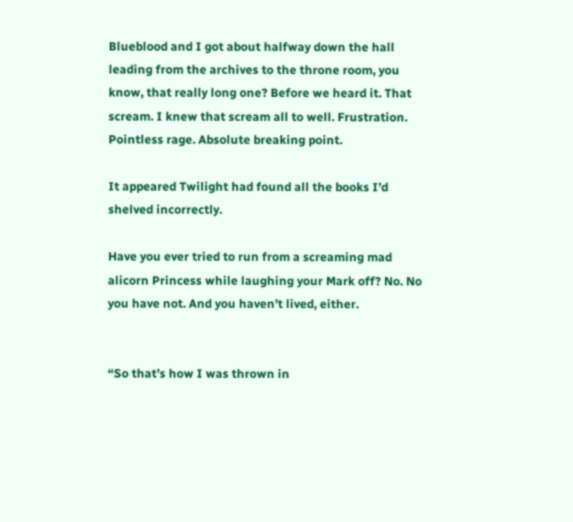Blueblood and I got about halfway down the hall leading from the archives to the throne room, you know, that really long one? Before we heard it. That scream. I knew that scream all to well. Frustration. Pointless rage. Absolute breaking point.

It appeared Twilight had found all the books I’d shelved incorrectly.

Have you ever tried to run from a screaming mad alicorn Princess while laughing your Mark off? No. No you have not. And you haven’t lived, either.


“So that’s how I was thrown in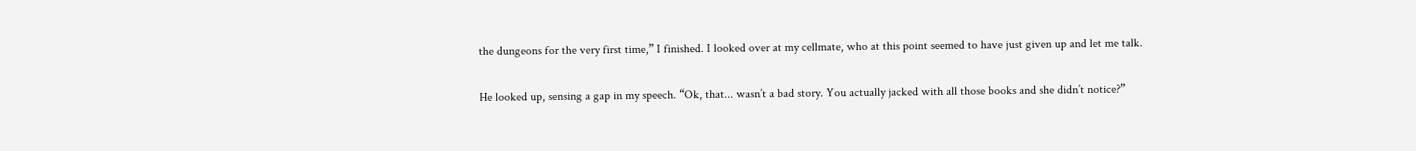the dungeons for the very first time,” I finished. I looked over at my cellmate, who at this point seemed to have just given up and let me talk.

He looked up, sensing a gap in my speech. “Ok, that... wasn’t a bad story. You actually jacked with all those books and she didn’t notice?”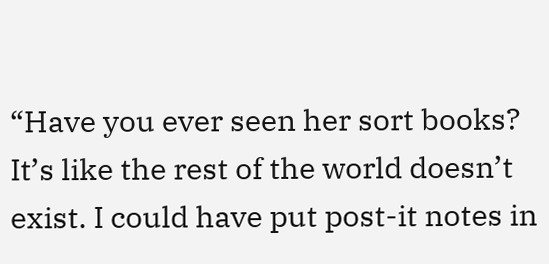“Have you ever seen her sort books? It’s like the rest of the world doesn’t exist. I could have put post-it notes in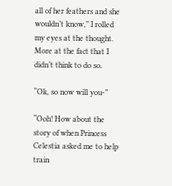all of her feathers and she wouldn’t know,” I rolled my eyes at the thought. More at the fact that I didn’t think to do so.

“Ok, so now will you-”

“Ooh! How about the story of when Princess Celestia asked me to help train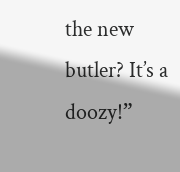the new butler? It’s a doozy!”